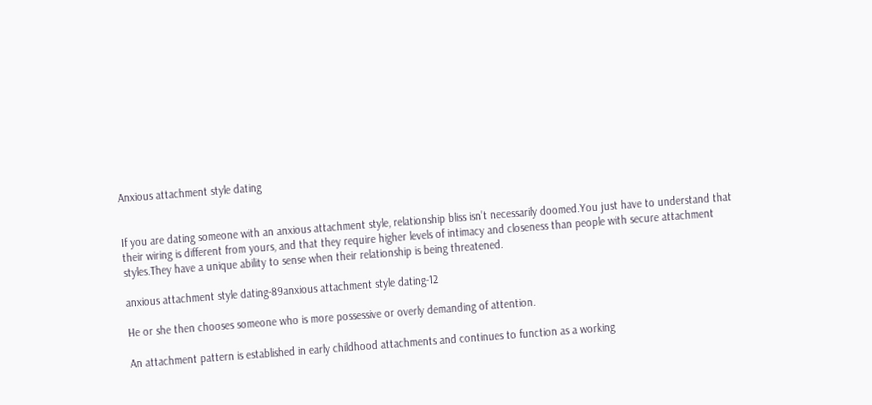Anxious attachment style dating


If you are dating someone with an anxious attachment style, relationship bliss isn’t necessarily doomed.You just have to understand that their wiring is different from yours, and that they require higher levels of intimacy and closeness than people with secure attachment styles.They have a unique ability to sense when their relationship is being threatened.

anxious attachment style dating-89anxious attachment style dating-12

He or she then chooses someone who is more possessive or overly demanding of attention.

An attachment pattern is established in early childhood attachments and continues to function as a working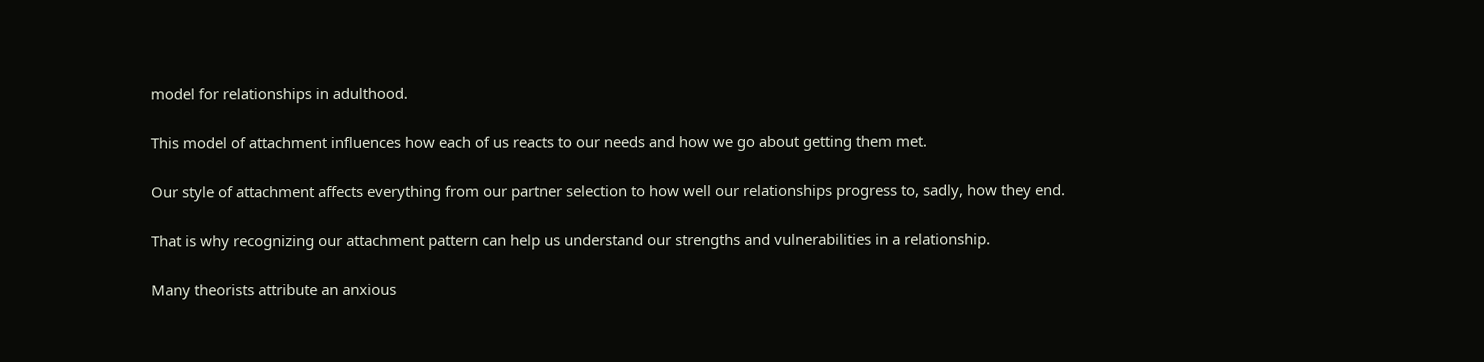model for relationships in adulthood.

This model of attachment influences how each of us reacts to our needs and how we go about getting them met.

Our style of attachment affects everything from our partner selection to how well our relationships progress to, sadly, how they end.

That is why recognizing our attachment pattern can help us understand our strengths and vulnerabilities in a relationship.

Many theorists attribute an anxious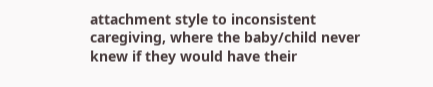attachment style to inconsistent caregiving, where the baby/child never knew if they would have their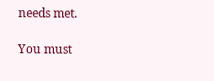needs met.

You must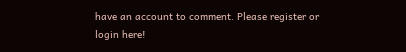have an account to comment. Please register or login here!